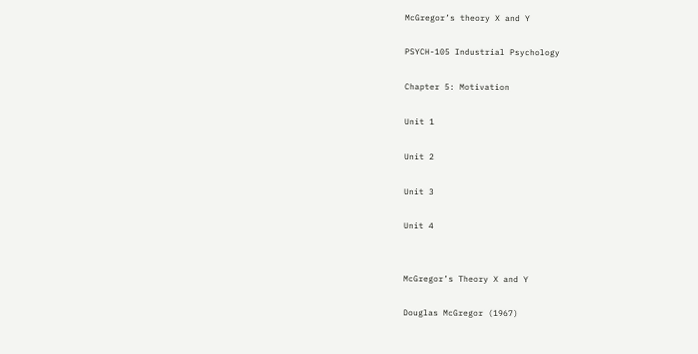McGregor’s theory X and Y

PSYCH-105 Industrial Psychology

Chapter 5: Motivation

Unit 1

Unit 2

Unit 3

Unit 4


McGregor’s Theory X and Y

Douglas McGregor (1967)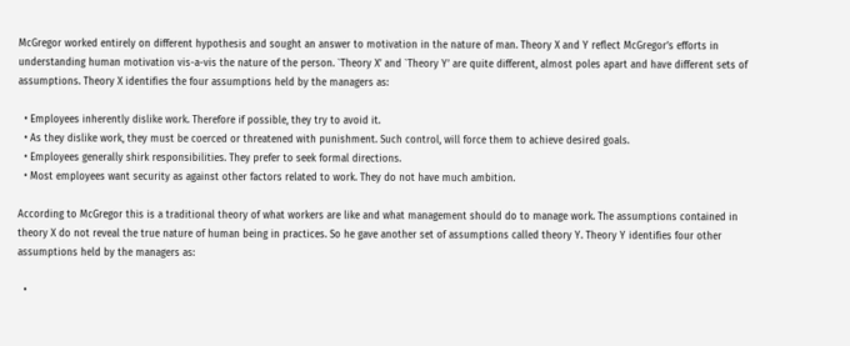McGregor worked entirely on different hypothesis and sought an answer to motivation in the nature of man. Theory X and Y reflect McGregor’s efforts in understanding human motivation vis-a-vis the nature of the person. `Theory X’ and `Theory Y’ are quite different, almost poles apart and have different sets of assumptions. Theory X identifies the four assumptions held by the managers as:

  • Employees inherently dislike work. Therefore if possible, they try to avoid it.
  • As they dislike work, they must be coerced or threatened with punishment. Such control, will force them to achieve desired goals.
  • Employees generally shirk responsibilities. They prefer to seek formal directions.
  • Most employees want security as against other factors related to work. They do not have much ambition.

According to McGregor this is a traditional theory of what workers are like and what management should do to manage work. The assumptions contained in theory X do not reveal the true nature of human being in practices. So he gave another set of assumptions called theory Y. Theory Y identifies four other assumptions held by the managers as:

  •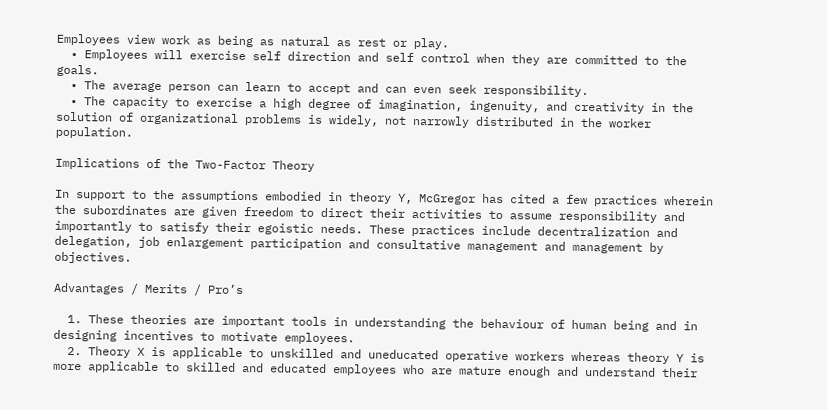Employees view work as being as natural as rest or play.
  • Employees will exercise self direction and self control when they are committed to the goals.
  • The average person can learn to accept and can even seek responsibility.
  • The capacity to exercise a high degree of imagination, ingenuity, and creativity in the solution of organizational problems is widely, not narrowly distributed in the worker population.

Implications of the Two-Factor Theory

In support to the assumptions embodied in theory Y, McGregor has cited a few practices wherein the subordinates are given freedom to direct their activities to assume responsibility and importantly to satisfy their egoistic needs. These practices include decentralization and delegation, job enlargement participation and consultative management and management by objectives.

Advantages / Merits / Pro’s

  1. These theories are important tools in understanding the behaviour of human being and in designing incentives to motivate employees.
  2. Theory X is applicable to unskilled and uneducated operative workers whereas theory Y is more applicable to skilled and educated employees who are mature enough and understand their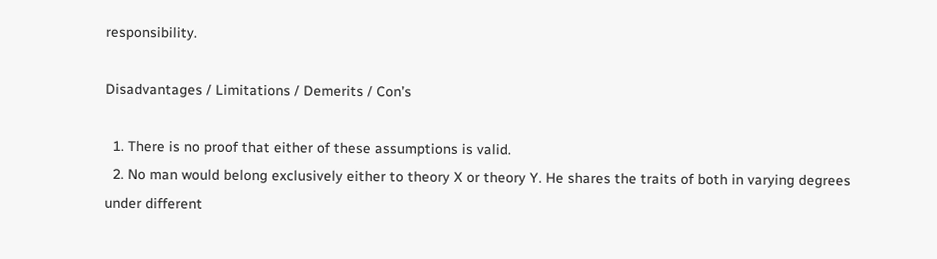responsibility.

Disadvantages / Limitations / Demerits / Con’s

  1. There is no proof that either of these assumptions is valid.
  2. No man would belong exclusively either to theory X or theory Y. He shares the traits of both in varying degrees under different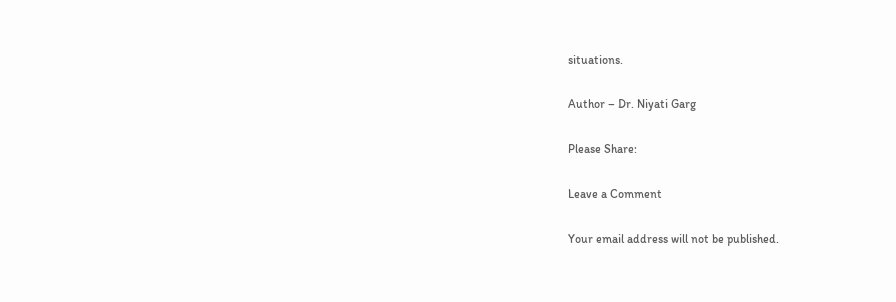situations.

Author – Dr. Niyati Garg

Please Share:

Leave a Comment

Your email address will not be published.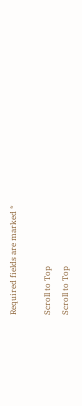Required fields are marked *

Scroll to Top
Scroll to Top